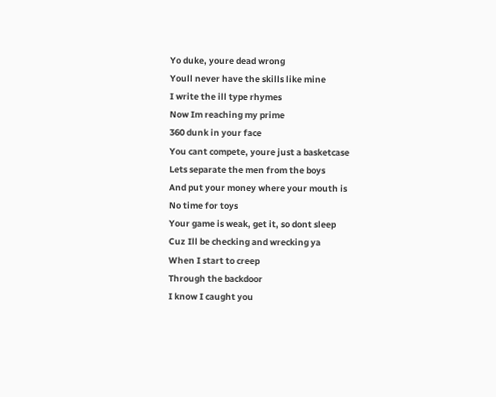Yo duke, youre dead wrong
Youll never have the skills like mine
I write the ill type rhymes
Now Im reaching my prime
360 dunk in your face
You cant compete, youre just a basketcase
Lets separate the men from the boys
And put your money where your mouth is
No time for toys
Your game is weak, get it, so dont sleep
Cuz Ill be checking and wrecking ya
When I start to creep
Through the backdoor
I know I caught you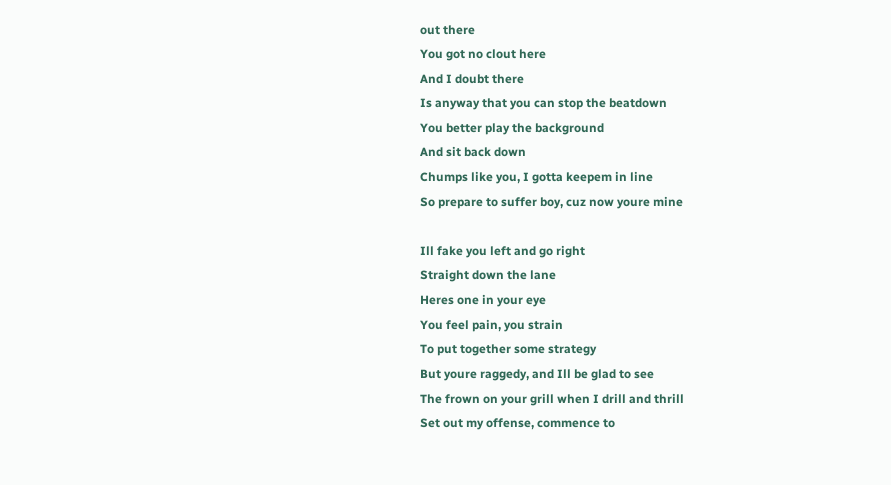out there
You got no clout here
And I doubt there
Is anyway that you can stop the beatdown
You better play the background
And sit back down
Chumps like you, I gotta keepem in line
So prepare to suffer boy, cuz now youre mine

Ill fake you left and go right
Straight down the lane
Heres one in your eye
You feel pain, you strain
To put together some strategy
But youre raggedy, and Ill be glad to see
The frown on your grill when I drill and thrill
Set out my offense, commence to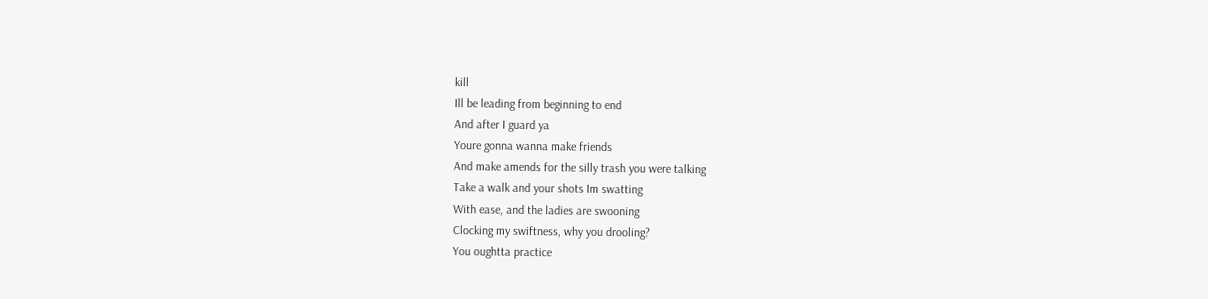kill
Ill be leading from beginning to end
And after I guard ya
Youre gonna wanna make friends
And make amends for the silly trash you were talking
Take a walk and your shots Im swatting
With ease, and the ladies are swooning
Clocking my swiftness, why you drooling?
You oughtta practice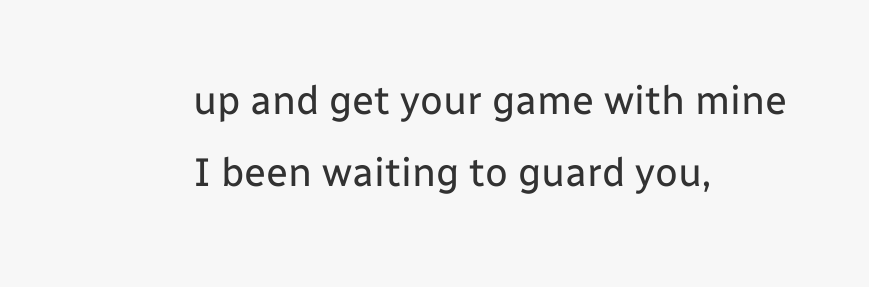up and get your game with mine
I been waiting to guard you,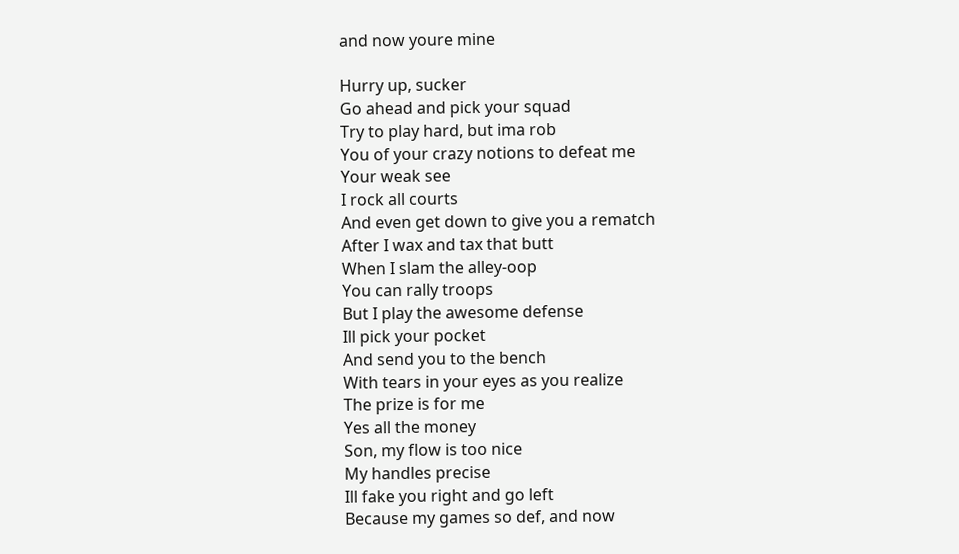and now youre mine

Hurry up, sucker
Go ahead and pick your squad
Try to play hard, but ima rob
You of your crazy notions to defeat me
Your weak see
I rock all courts
And even get down to give you a rematch
After I wax and tax that butt
When I slam the alley-oop
You can rally troops
But I play the awesome defense
Ill pick your pocket
And send you to the bench
With tears in your eyes as you realize
The prize is for me
Yes all the money
Son, my flow is too nice
My handles precise
Ill fake you right and go left
Because my games so def, and now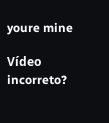youre mine

Vídeo incorreto?